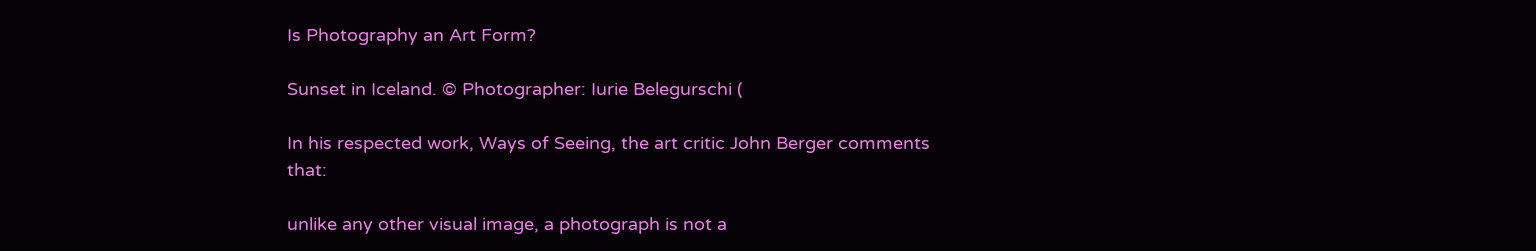Is Photography an Art Form?

Sunset in Iceland. © Photographer: Iurie Belegurschi (

In his respected work, Ways of Seeing, the art critic John Berger comments that:

unlike any other visual image, a photograph is not a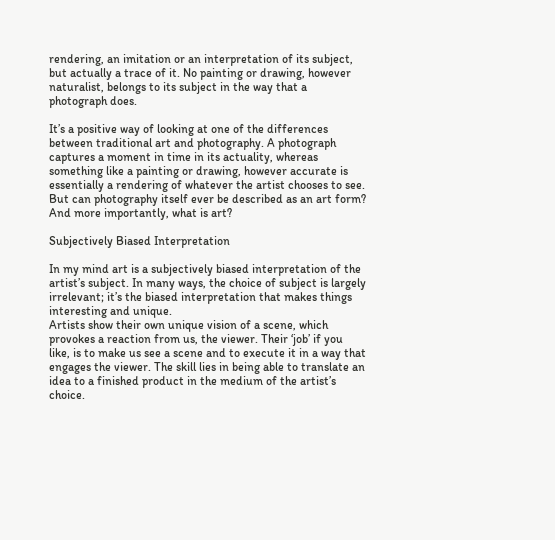rendering, an imitation or an interpretation of its subject, but actually a trace of it. No painting or drawing, however naturalist, belongs to its subject in the way that a photograph does.

It’s a positive way of looking at one of the differences between traditional art and photography. A photograph captures a moment in time in its actuality, whereas something like a painting or drawing, however accurate is essentially a rendering of whatever the artist chooses to see. But can photography itself ever be described as an art form? And more importantly, what is art?

Subjectively Biased Interpretation

In my mind art is a subjectively biased interpretation of the artist’s subject. In many ways, the choice of subject is largely irrelevant; it’s the biased interpretation that makes things interesting and unique.
Artists show their own unique vision of a scene, which provokes a reaction from us, the viewer. Their ‘job’ if you like, is to make us see a scene and to execute it in a way that engages the viewer. The skill lies in being able to translate an idea to a finished product in the medium of the artist’s choice.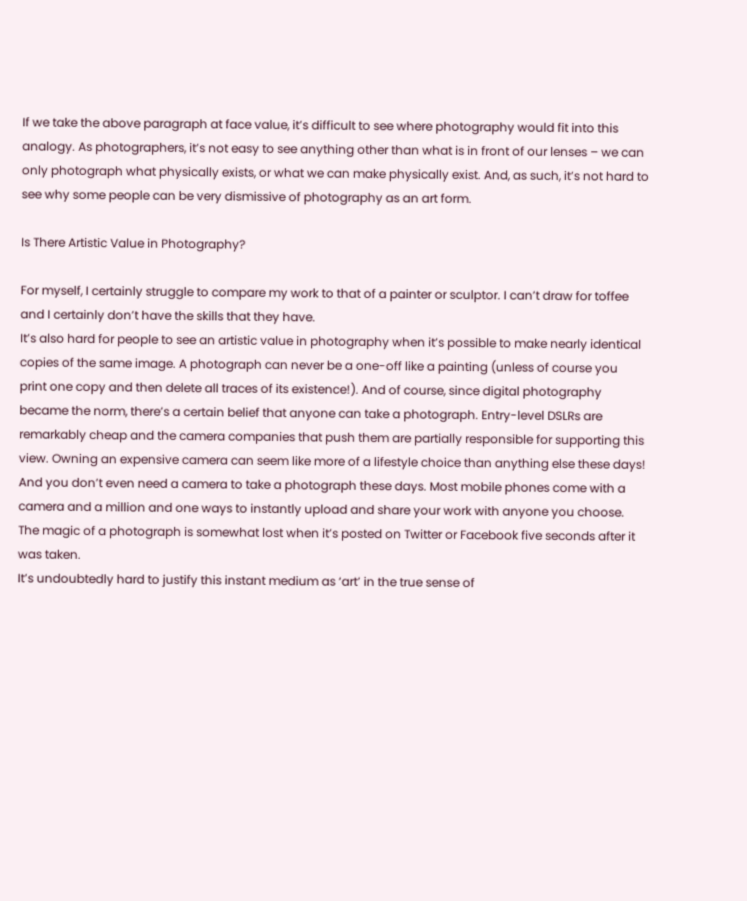If we take the above paragraph at face value, it’s difficult to see where photography would fit into this analogy. As photographers, it’s not easy to see anything other than what is in front of our lenses – we can only photograph what physically exists, or what we can make physically exist. And, as such, it’s not hard to see why some people can be very dismissive of photography as an art form.

Is There Artistic Value in Photography?

For myself, I certainly struggle to compare my work to that of a painter or sculptor. I can’t draw for toffee and I certainly don’t have the skills that they have.
It’s also hard for people to see an artistic value in photography when it’s possible to make nearly identical copies of the same image. A photograph can never be a one-off like a painting (unless of course you print one copy and then delete all traces of its existence!). And of course, since digital photography became the norm, there’s a certain belief that anyone can take a photograph. Entry-level DSLRs are remarkably cheap and the camera companies that push them are partially responsible for supporting this view. Owning an expensive camera can seem like more of a lifestyle choice than anything else these days!
And you don’t even need a camera to take a photograph these days. Most mobile phones come with a camera and a million and one ways to instantly upload and share your work with anyone you choose. The magic of a photograph is somewhat lost when it’s posted on Twitter or Facebook five seconds after it was taken.
It’s undoubtedly hard to justify this instant medium as ‘art’ in the true sense of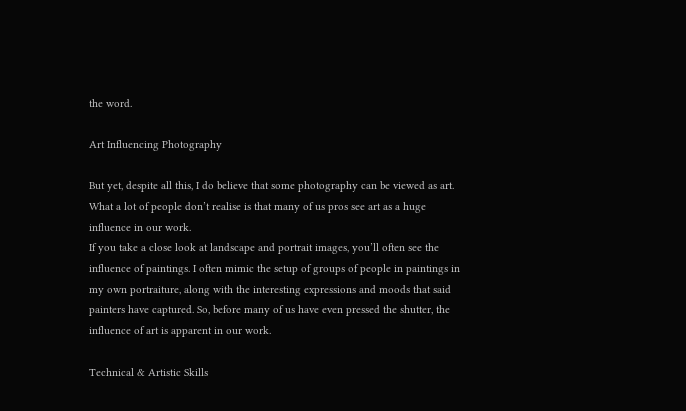the word.

Art Influencing Photography

But yet, despite all this, I do believe that some photography can be viewed as art. What a lot of people don’t realise is that many of us pros see art as a huge influence in our work.
If you take a close look at landscape and portrait images, you’ll often see the influence of paintings. I often mimic the setup of groups of people in paintings in my own portraiture, along with the interesting expressions and moods that said painters have captured. So, before many of us have even pressed the shutter, the influence of art is apparent in our work.

Technical & Artistic Skills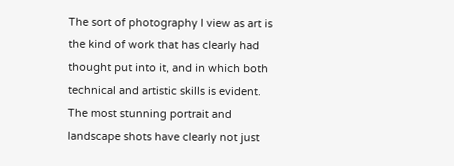The sort of photography I view as art is the kind of work that has clearly had thought put into it, and in which both technical and artistic skills is evident. The most stunning portrait and landscape shots have clearly not just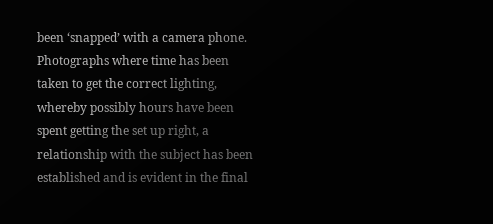been ‘snapped’ with a camera phone.
Photographs where time has been taken to get the correct lighting, whereby possibly hours have been spent getting the set up right, a relationship with the subject has been established and is evident in the final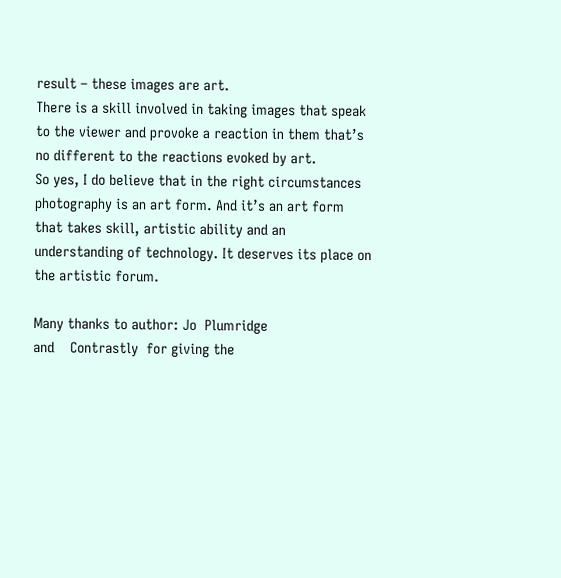result – these images are art.
There is a skill involved in taking images that speak to the viewer and provoke a reaction in them that’s no different to the reactions evoked by art.
So yes, I do believe that in the right circumstances photography is an art form. And it’s an art form that takes skill, artistic ability and an understanding of technology. It deserves its place on the artistic forum.

Many thanks to author: Jo  Plumridge
and    Contrastly  for giving the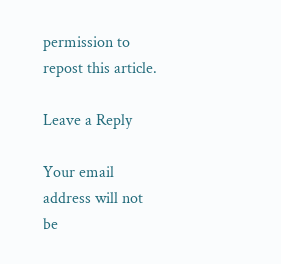permission to repost this article.

Leave a Reply

Your email address will not be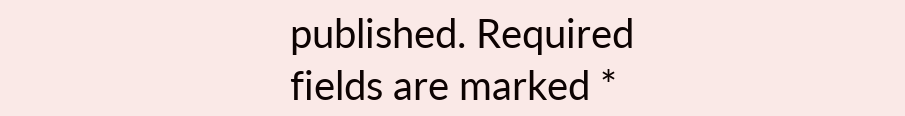published. Required fields are marked *